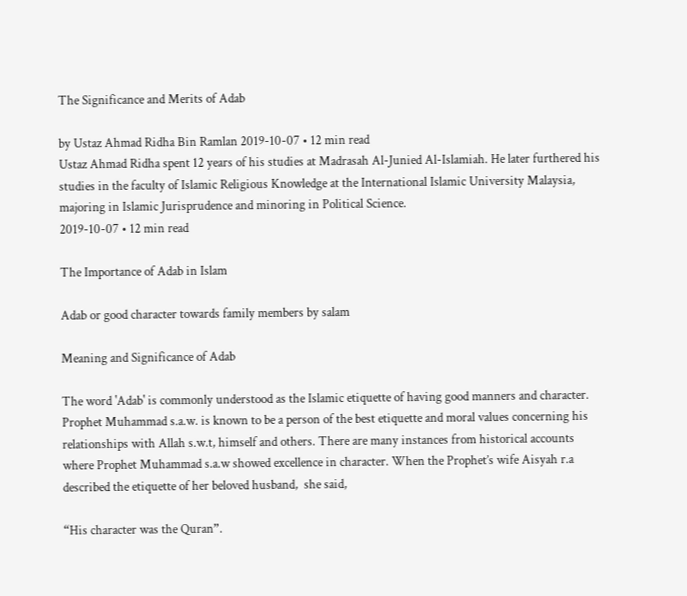The Significance and Merits of Adab

by Ustaz Ahmad Ridha Bin Ramlan 2019-10-07 • 12 min read
Ustaz Ahmad Ridha spent 12 years of his studies at Madrasah Al-Junied Al-Islamiah. He later furthered his studies in the faculty of Islamic Religious Knowledge at the International Islamic University Malaysia, majoring in Islamic Jurisprudence and minoring in Political Science.
2019-10-07 • 12 min read

The Importance of Adab in Islam

Adab or good character towards family members by salam

Meaning and Significance of Adab

The word 'Adab' is commonly understood as the Islamic etiquette of having good manners and character. Prophet Muhammad s.a.w. is known to be a person of the best etiquette and moral values concerning his relationships with Allah s.w.t, himself and others. There are many instances from historical accounts where Prophet Muhammad s.a.w showed excellence in character. When the Prophet’s wife Aisyah r.a described the etiquette of her beloved husband,  she said,

“His character was the Quran”.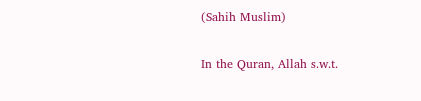(Sahih Muslim)

In the Quran, Allah s.w.t.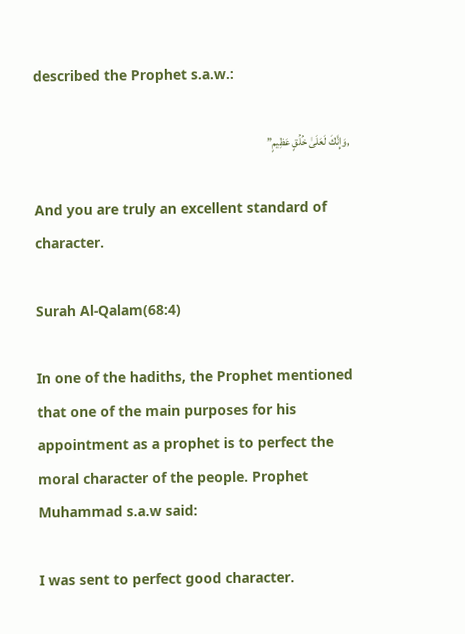described the Prophet s.a.w.:

,وَإِنَّكَ لَعَلَىٰ خُلُقٍ عَظِيمٍ”

And you are truly an excellent standard of character.

Surah Al-Qalam(68:4)

In one of the hadiths, the Prophet mentioned that one of the main purposes for his appointment as a prophet is to perfect the moral character of the people. Prophet Muhammad s.a.w said:

I was sent to perfect good character.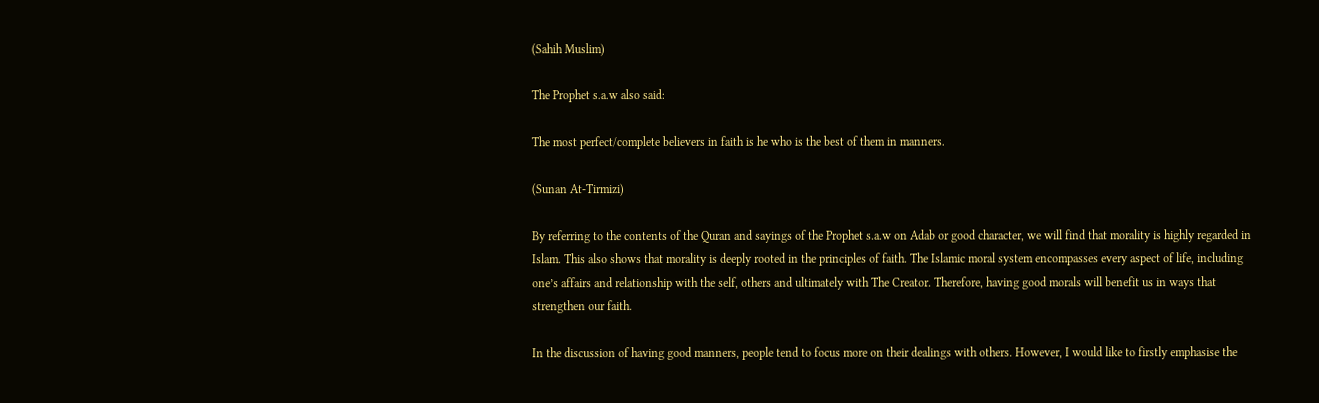(Sahih Muslim)

The Prophet s.a.w also said:

The most perfect/complete believers in faith is he who is the best of them in manners.

(Sunan At-Tirmizi)

By referring to the contents of the Quran and sayings of the Prophet s.a.w on Adab or good character, we will find that morality is highly regarded in Islam. This also shows that morality is deeply rooted in the principles of faith. The Islamic moral system encompasses every aspect of life, including one’s affairs and relationship with the self, others and ultimately with The Creator. Therefore, having good morals will benefit us in ways that strengthen our faith.

In the discussion of having good manners, people tend to focus more on their dealings with others. However, I would like to firstly emphasise the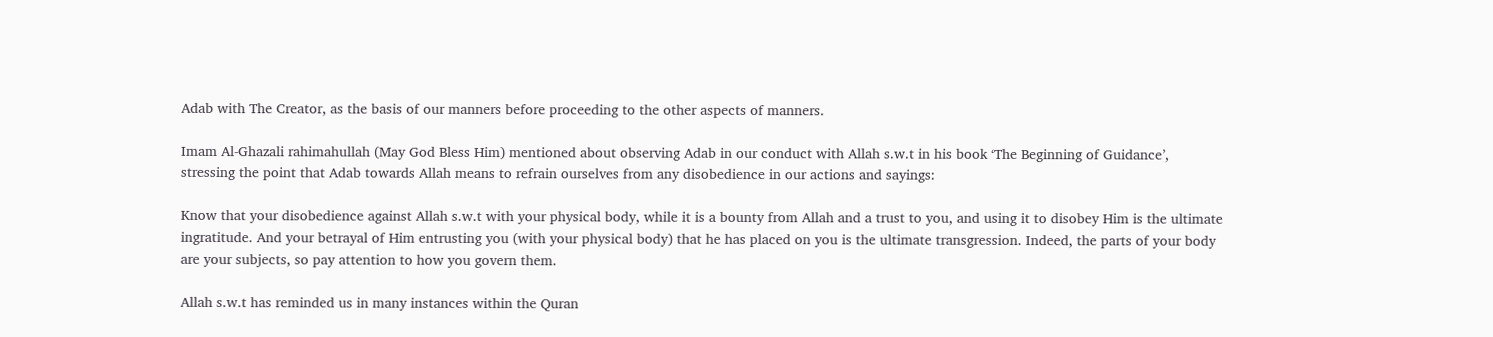Adab with The Creator, as the basis of our manners before proceeding to the other aspects of manners.

Imam Al-Ghazali rahimahullah (May God Bless Him) mentioned about observing Adab in our conduct with Allah s.w.t in his book ‘The Beginning of Guidance’, stressing the point that Adab towards Allah means to refrain ourselves from any disobedience in our actions and sayings:

Know that your disobedience against Allah s.w.t with your physical body, while it is a bounty from Allah and a trust to you, and using it to disobey Him is the ultimate ingratitude. And your betrayal of Him entrusting you (with your physical body) that he has placed on you is the ultimate transgression. Indeed, the parts of your body are your subjects, so pay attention to how you govern them.

Allah s.w.t has reminded us in many instances within the Quran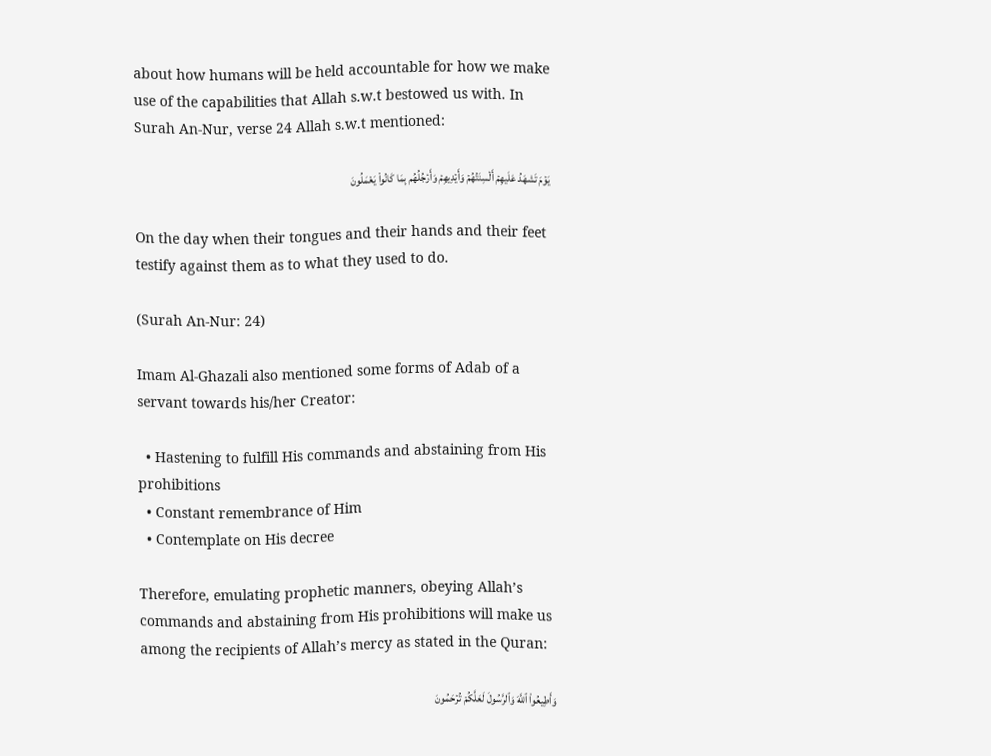about how humans will be held accountable for how we make use of the capabilities that Allah s.w.t bestowed us with. In Surah An-Nur, verse 24 Allah s.w.t mentioned:

يَوۡمَ تَشهَدُ عَلَيهِمۡ أَلۡسِنَتُهُمۡ وَأَيۡدِيهِمۡ وَأَرۡجُلُهُم بِمَا كَانُواْ يَعۡمَلُونَ

On the day when their tongues and their hands and their feet testify against them as to what they used to do.

(Surah An-Nur: 24)

Imam Al-Ghazali also mentioned some forms of Adab of a servant towards his/her Creator:

  • Hastening to fulfill His commands and abstaining from His prohibitions
  • Constant remembrance of Him
  • Contemplate on His decree

Therefore, emulating prophetic manners, obeying Allah’s commands and abstaining from His prohibitions will make us among the recipients of Allah’s mercy as stated in the Quran:

وَأَطِيعُواْ ٱللَّهَ وَٱلرَّسُولَ لَعَلَّكُمْ تُرۡحَمُونَ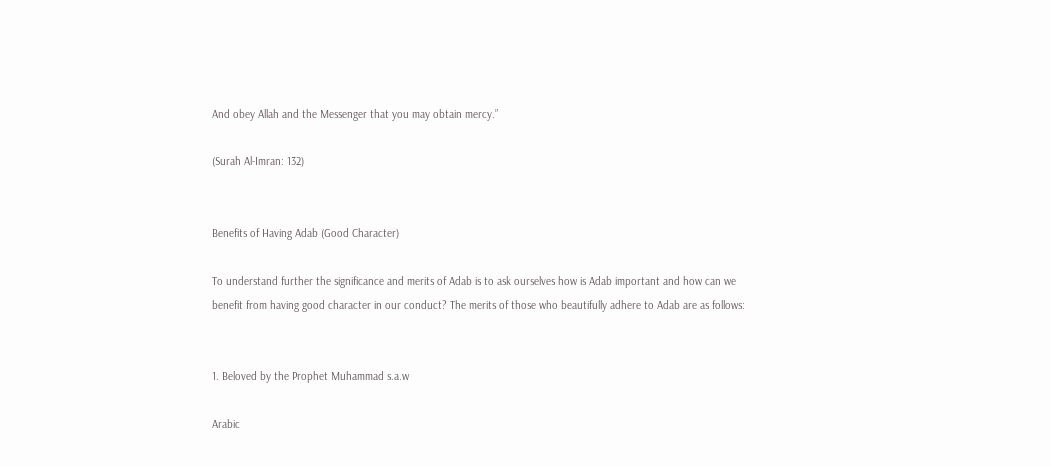And obey Allah and the Messenger that you may obtain mercy.”

(Surah Al-Imran: 132)


Benefits of Having Adab (Good Character)

To understand further the significance and merits of Adab is to ask ourselves how is Adab important and how can we benefit from having good character in our conduct? The merits of those who beautifully adhere to Adab are as follows:


1. Beloved by the Prophet Muhammad s.a.w

Arabic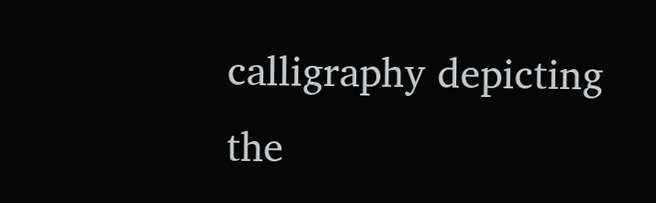calligraphy depicting the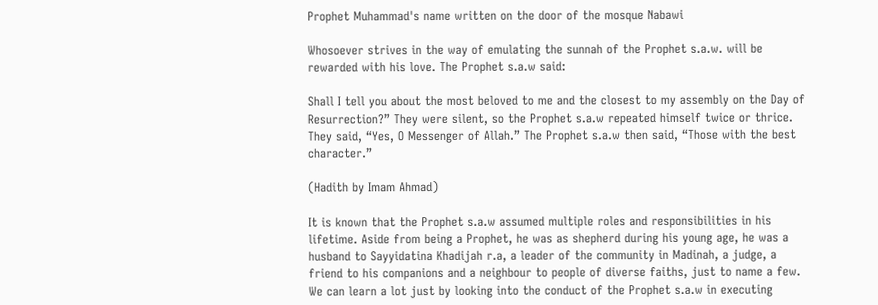Prophet Muhammad's name written on the door of the mosque Nabawi

Whosoever strives in the way of emulating the sunnah of the Prophet s.a.w. will be rewarded with his love. The Prophet s.a.w said:

Shall I tell you about the most beloved to me and the closest to my assembly on the Day of Resurrection?” They were silent, so the Prophet s.a.w repeated himself twice or thrice. They said, “Yes, O Messenger of Allah.” The Prophet s.a.w then said, “Those with the best character.”

(Hadith by Imam Ahmad)

It is known that the Prophet s.a.w assumed multiple roles and responsibilities in his lifetime. Aside from being a Prophet, he was as shepherd during his young age, he was a husband to Sayyidatina Khadijah r.a, a leader of the community in Madinah, a judge, a friend to his companions and a neighbour to people of diverse faiths, just to name a few. We can learn a lot just by looking into the conduct of the Prophet s.a.w in executing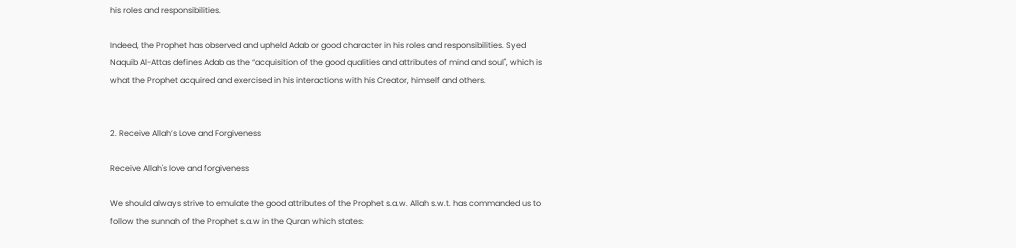his roles and responsibilities.

Indeed, the Prophet has observed and upheld Adab or good character in his roles and responsibilities. Syed Naquib Al-Attas defines Adab as the “acquisition of the good qualities and attributes of mind and soul", which is what the Prophet acquired and exercised in his interactions with his Creator, himself and others.


2. Receive Allah’s Love and Forgiveness

Receive Allah's love and forgiveness

We should always strive to emulate the good attributes of the Prophet s.a.w. Allah s.w.t. has commanded us to follow the sunnah of the Prophet s.a.w in the Quran which states: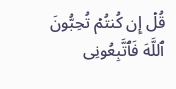قُلۡ إِن كُنتُمۡ تُحِبُّونَ ٱللَّهَ فَٱتَّبِعُونِى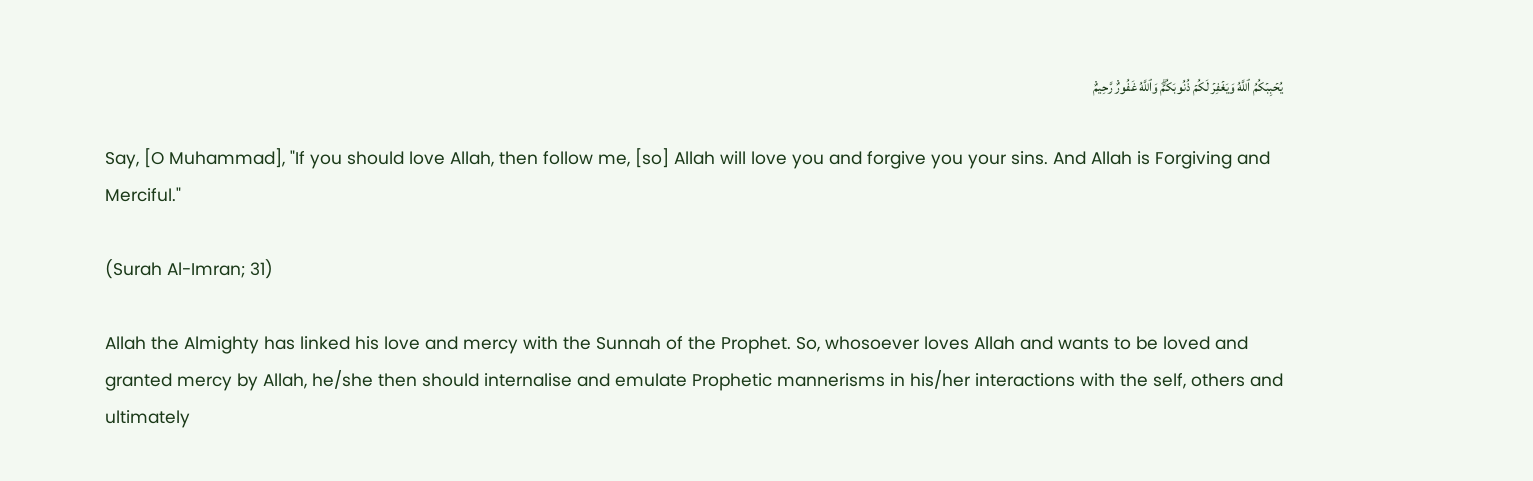يُحۡبِبۡكُمُ ٱللَّهُ وَيَغۡفِرۡ لَكُمۡ ذُنُوبَكُمۡ‌ۗ وَٱللَّهُ غَفُورٌ۬ رَّحِيمٌ۬

Say, [O Muhammad], "If you should love Allah, then follow me, [so] Allah will love you and forgive you your sins. And Allah is Forgiving and Merciful."

(Surah Al-Imran; 31)

Allah the Almighty has linked his love and mercy with the Sunnah of the Prophet. So, whosoever loves Allah and wants to be loved and granted mercy by Allah, he/she then should internalise and emulate Prophetic mannerisms in his/her interactions with the self, others and ultimately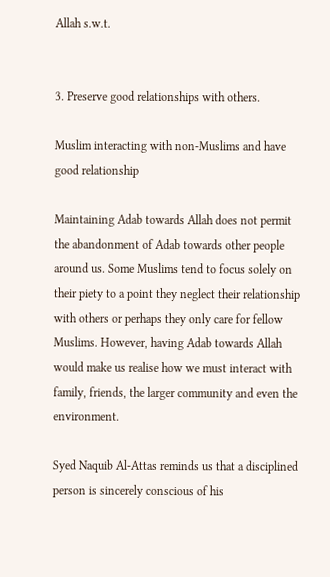Allah s.w.t.


3. Preserve good relationships with others.

Muslim interacting with non-Muslims and have good relationship

Maintaining Adab towards Allah does not permit the abandonment of Adab towards other people around us. Some Muslims tend to focus solely on their piety to a point they neglect their relationship with others or perhaps they only care for fellow Muslims. However, having Adab towards Allah would make us realise how we must interact with family, friends, the larger community and even the environment.

Syed Naquib Al-Attas reminds us that a disciplined person is sincerely conscious of his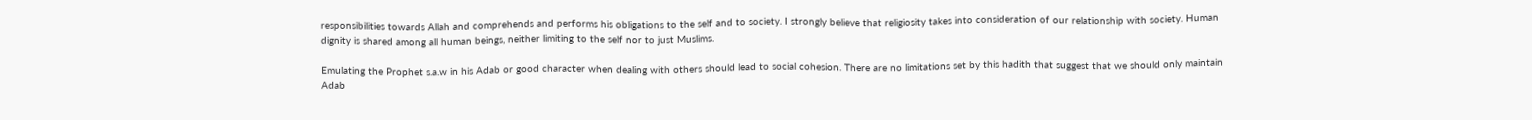responsibilities towards Allah and comprehends and performs his obligations to the self and to society. I strongly believe that religiosity takes into consideration of our relationship with society. Human dignity is shared among all human beings, neither limiting to the self nor to just Muslims.

Emulating the Prophet s.a.w in his Adab or good character when dealing with others should lead to social cohesion. There are no limitations set by this hadith that suggest that we should only maintain Adab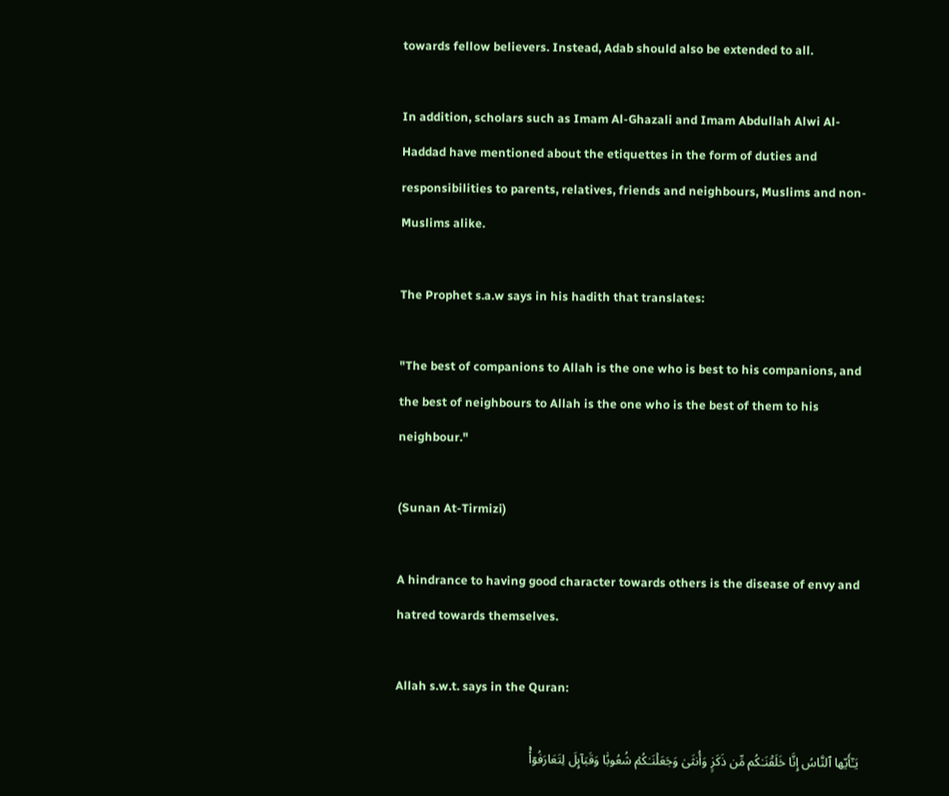towards fellow believers. Instead, Adab should also be extended to all.

In addition, scholars such as Imam Al-Ghazali and Imam Abdullah Alwi Al-Haddad have mentioned about the etiquettes in the form of duties and responsibilities to parents, relatives, friends and neighbours, Muslims and non-Muslims alike.

The Prophet s.a.w says in his hadith that translates:

"The best of companions to Allah is the one who is best to his companions, and the best of neighbours to Allah is the one who is the best of them to his neighbour."

(Sunan At-Tirmizi)

A hindrance to having good character towards others is the disease of envy and hatred towards themselves.

Allah s.w.t. says in the Quran:

يَـٰٓأَيّها ٱلنَّاسُ إِنَّا خَلَقۡنَـٰكُم مِّن ذَكَرٍ۬ وَأُنثَىٰ وَجَعَلۡنَـٰكُمۡ شُعُوبً۬ا وَقَبَآٮِٕلَ لِتَعَارَفُوٓاْ‌ۚ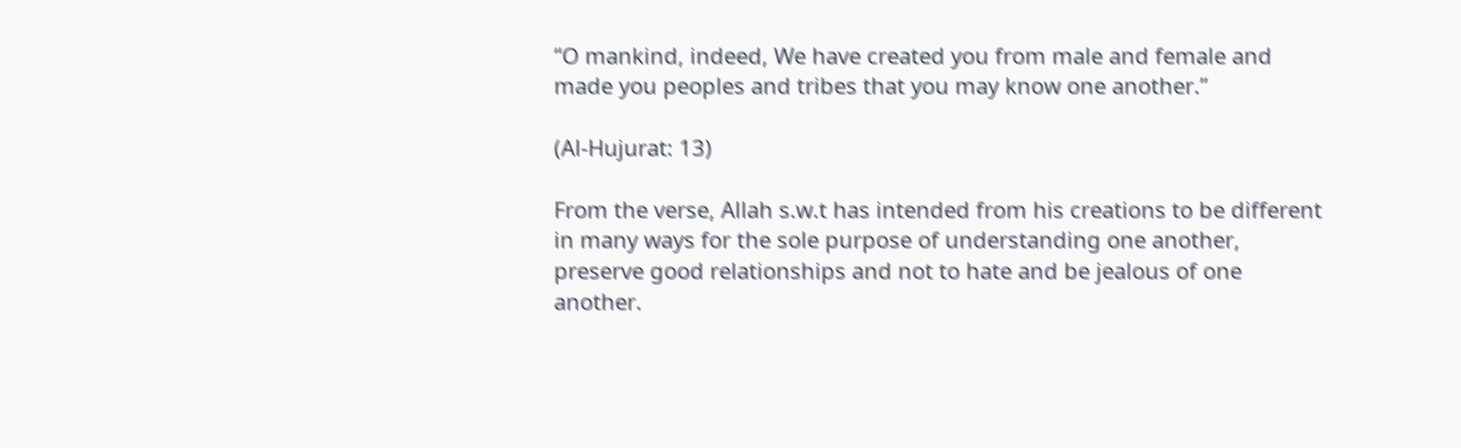“O mankind, indeed, We have created you from male and female and made you peoples and tribes that you may know one another.”

(Al-Hujurat: 13)

From the verse, Allah s.w.t has intended from his creations to be different in many ways for the sole purpose of understanding one another, preserve good relationships and not to hate and be jealous of one another.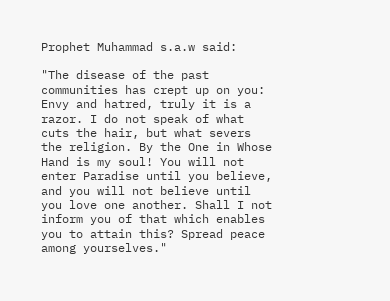Prophet Muhammad s.a.w said:

"The disease of the past communities has crept up on you: Envy and hatred, truly it is a razor. I do not speak of what cuts the hair, but what severs the religion. By the One in Whose Hand is my soul! You will not enter Paradise until you believe, and you will not believe until you love one another. Shall I not inform you of that which enables you to attain this? Spread peace among yourselves."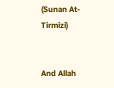(Sunan At-Tirmizi)


And Allah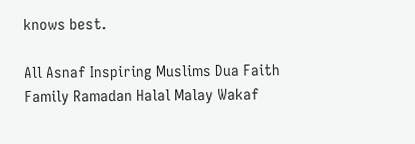knows best.

All Asnaf Inspiring Muslims Dua Faith Family Ramadan Halal Malay Wakaf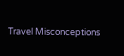Travel Misconceptions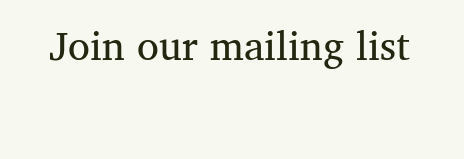Join our mailing list